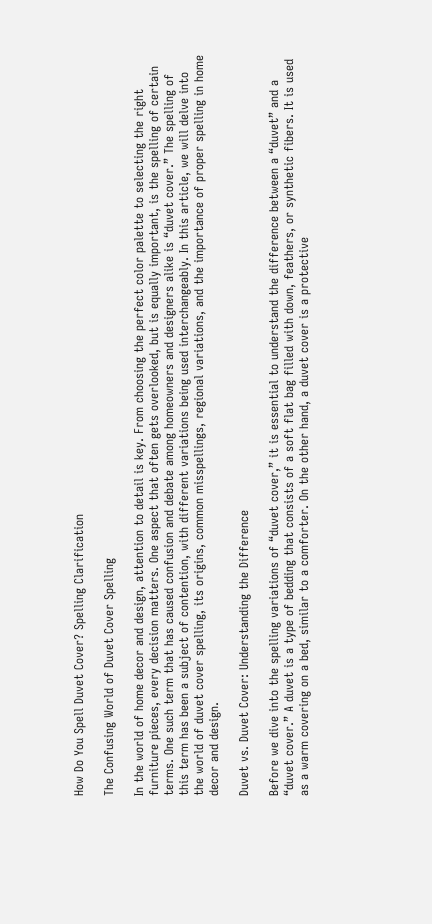How Do You Spell Duvet Cover? Spelling Clarification

The Confusing World of Duvet Cover Spelling

In the world of home decor and design, attention to detail is key. From choosing the perfect color palette to selecting the right furniture pieces, every decision matters. One aspect that often gets overlooked, but is equally important, is the spelling of certain terms. One such term that has caused confusion and debate among homeowners and designers alike is “duvet cover.” The spelling of this term has been a subject of contention, with different variations being used interchangeably. In this article, we will delve into the world of duvet cover spelling, its origins, common misspellings, regional variations, and the importance of proper spelling in home decor and design.

Duvet vs. Duvet Cover: Understanding the Difference

Before we dive into the spelling variations of “duvet cover,” it is essential to understand the difference between a “duvet” and a “duvet cover.” A duvet is a type of bedding that consists of a soft flat bag filled with down, feathers, or synthetic fibers. It is used as a warm covering on a bed, similar to a comforter. On the other hand, a duvet cover is a protective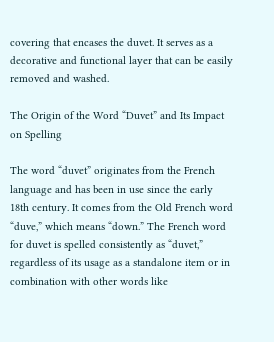covering that encases the duvet. It serves as a decorative and functional layer that can be easily removed and washed.

The Origin of the Word “Duvet” and Its Impact on Spelling

The word “duvet” originates from the French language and has been in use since the early 18th century. It comes from the Old French word “duve,” which means “down.” The French word for duvet is spelled consistently as “duvet,” regardless of its usage as a standalone item or in combination with other words like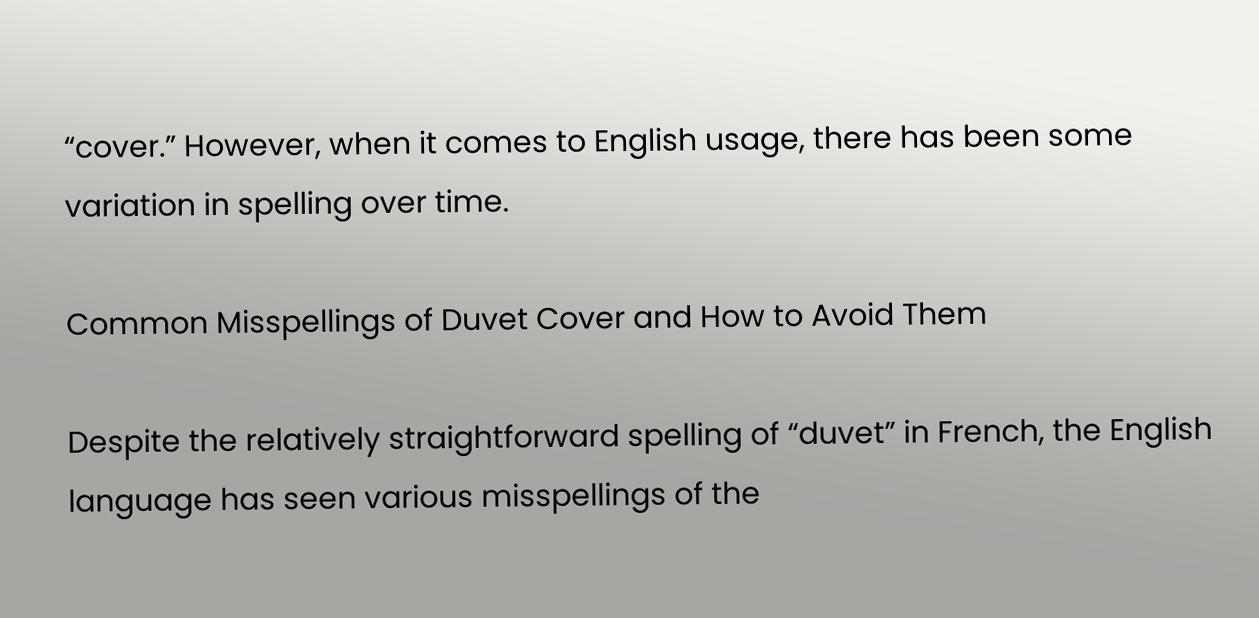“cover.” However, when it comes to English usage, there has been some variation in spelling over time.

Common Misspellings of Duvet Cover and How to Avoid Them

Despite the relatively straightforward spelling of “duvet” in French, the English language has seen various misspellings of the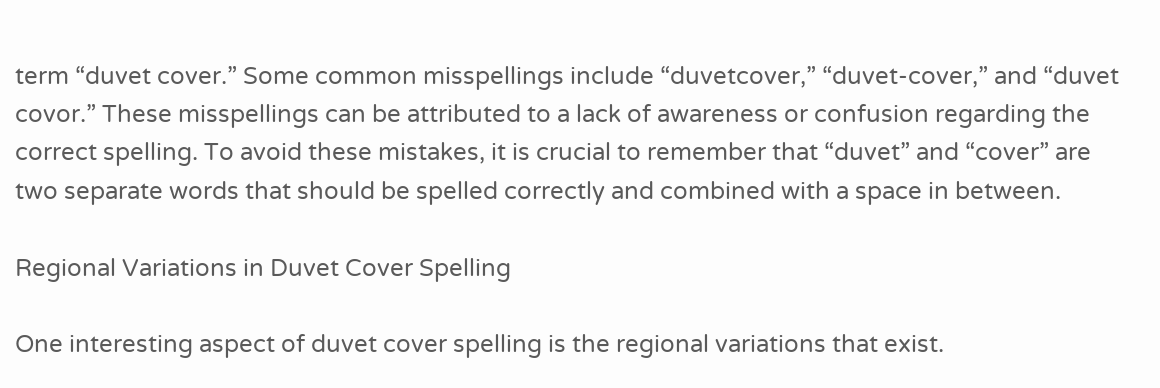term “duvet cover.” Some common misspellings include “duvetcover,” “duvet-cover,” and “duvet covor.” These misspellings can be attributed to a lack of awareness or confusion regarding the correct spelling. To avoid these mistakes, it is crucial to remember that “duvet” and “cover” are two separate words that should be spelled correctly and combined with a space in between.

Regional Variations in Duvet Cover Spelling

One interesting aspect of duvet cover spelling is the regional variations that exist.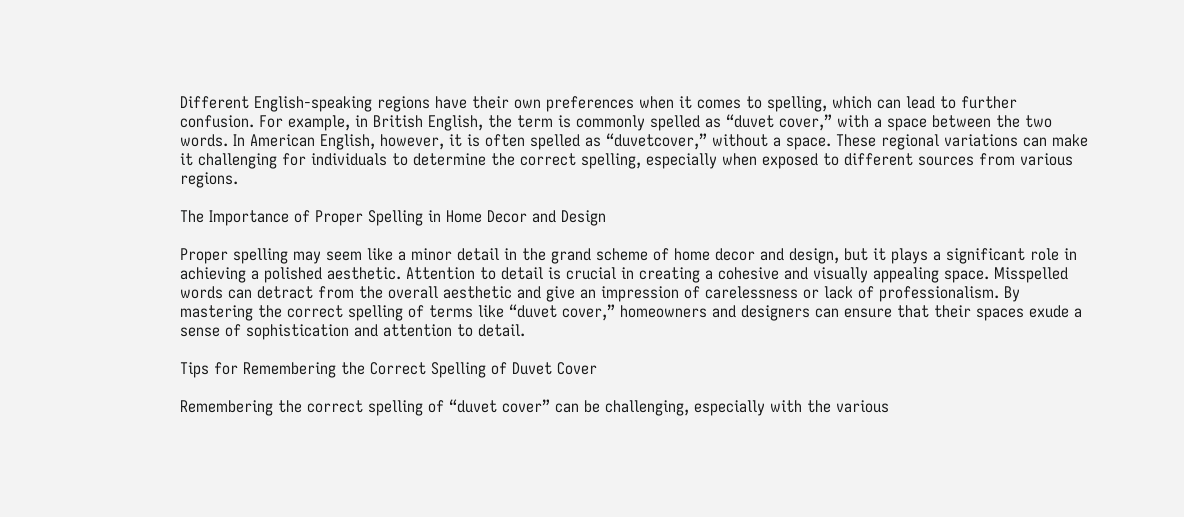Different English-speaking regions have their own preferences when it comes to spelling, which can lead to further confusion. For example, in British English, the term is commonly spelled as “duvet cover,” with a space between the two words. In American English, however, it is often spelled as “duvetcover,” without a space. These regional variations can make it challenging for individuals to determine the correct spelling, especially when exposed to different sources from various regions.

The Importance of Proper Spelling in Home Decor and Design

Proper spelling may seem like a minor detail in the grand scheme of home decor and design, but it plays a significant role in achieving a polished aesthetic. Attention to detail is crucial in creating a cohesive and visually appealing space. Misspelled words can detract from the overall aesthetic and give an impression of carelessness or lack of professionalism. By mastering the correct spelling of terms like “duvet cover,” homeowners and designers can ensure that their spaces exude a sense of sophistication and attention to detail.

Tips for Remembering the Correct Spelling of Duvet Cover

Remembering the correct spelling of “duvet cover” can be challenging, especially with the various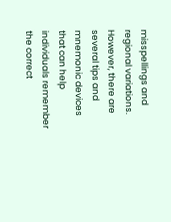misspellings and regional variations. However, there are several tips and mnemonic devices that can help individuals remember the correct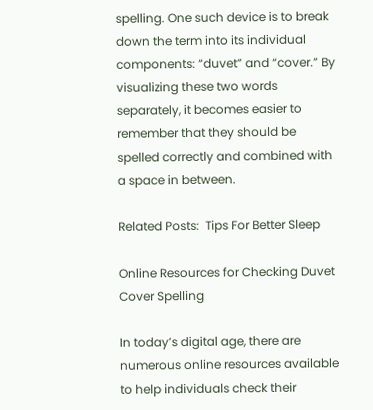spelling. One such device is to break down the term into its individual components: “duvet” and “cover.” By visualizing these two words separately, it becomes easier to remember that they should be spelled correctly and combined with a space in between.

Related Posts:  Tips For Better Sleep

Online Resources for Checking Duvet Cover Spelling

In today’s digital age, there are numerous online resources available to help individuals check their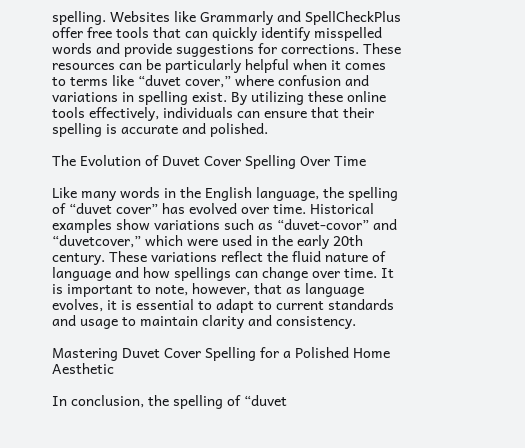spelling. Websites like Grammarly and SpellCheckPlus offer free tools that can quickly identify misspelled words and provide suggestions for corrections. These resources can be particularly helpful when it comes to terms like “duvet cover,” where confusion and variations in spelling exist. By utilizing these online tools effectively, individuals can ensure that their spelling is accurate and polished.

The Evolution of Duvet Cover Spelling Over Time

Like many words in the English language, the spelling of “duvet cover” has evolved over time. Historical examples show variations such as “duvet-covor” and “duvetcover,” which were used in the early 20th century. These variations reflect the fluid nature of language and how spellings can change over time. It is important to note, however, that as language evolves, it is essential to adapt to current standards and usage to maintain clarity and consistency.

Mastering Duvet Cover Spelling for a Polished Home Aesthetic

In conclusion, the spelling of “duvet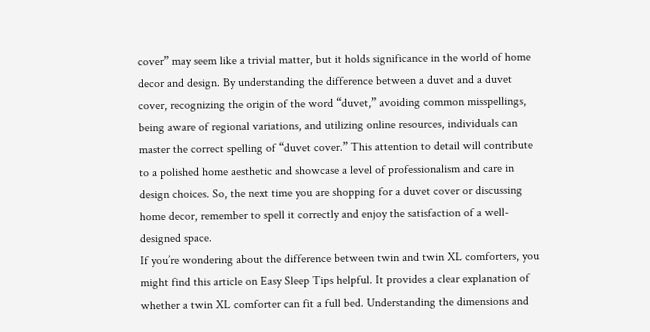cover” may seem like a trivial matter, but it holds significance in the world of home decor and design. By understanding the difference between a duvet and a duvet cover, recognizing the origin of the word “duvet,” avoiding common misspellings, being aware of regional variations, and utilizing online resources, individuals can master the correct spelling of “duvet cover.” This attention to detail will contribute to a polished home aesthetic and showcase a level of professionalism and care in design choices. So, the next time you are shopping for a duvet cover or discussing home decor, remember to spell it correctly and enjoy the satisfaction of a well-designed space.
If you’re wondering about the difference between twin and twin XL comforters, you might find this article on Easy Sleep Tips helpful. It provides a clear explanation of whether a twin XL comforter can fit a full bed. Understanding the dimensions and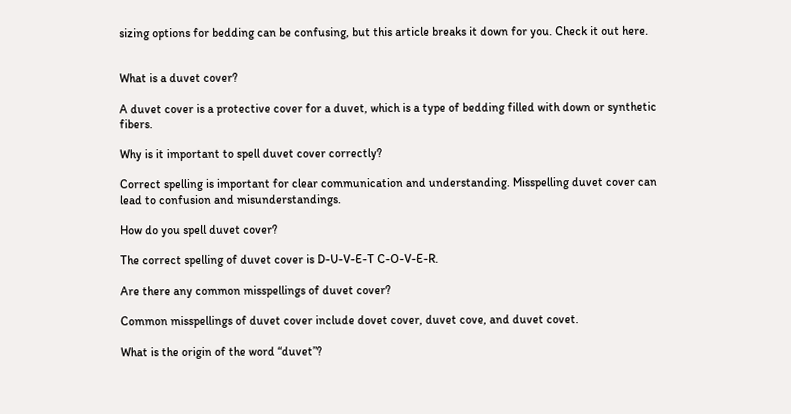sizing options for bedding can be confusing, but this article breaks it down for you. Check it out here.


What is a duvet cover?

A duvet cover is a protective cover for a duvet, which is a type of bedding filled with down or synthetic fibers.

Why is it important to spell duvet cover correctly?

Correct spelling is important for clear communication and understanding. Misspelling duvet cover can lead to confusion and misunderstandings.

How do you spell duvet cover?

The correct spelling of duvet cover is D-U-V-E-T C-O-V-E-R.

Are there any common misspellings of duvet cover?

Common misspellings of duvet cover include dovet cover, duvet cove, and duvet covet.

What is the origin of the word “duvet”?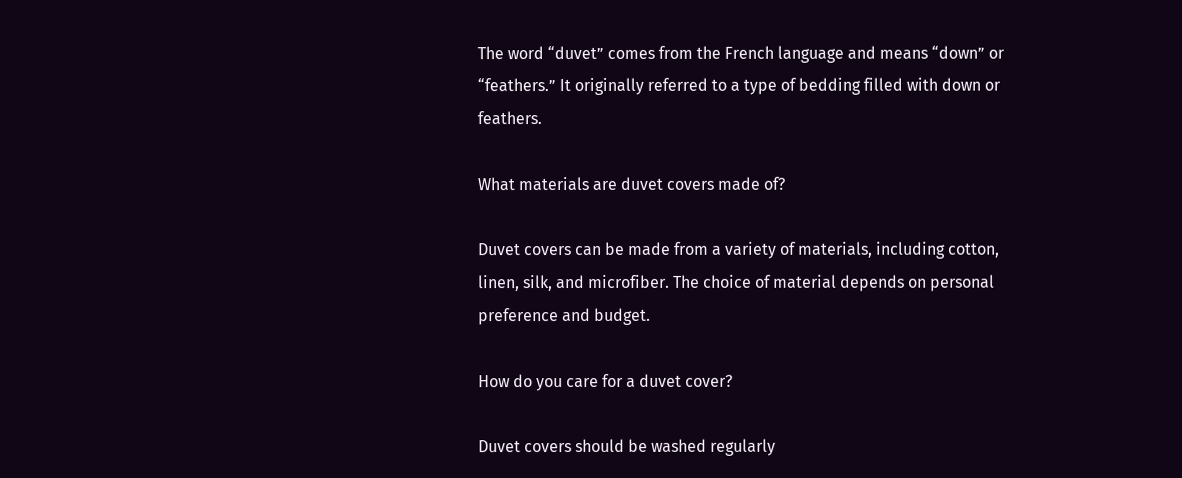The word “duvet” comes from the French language and means “down” or “feathers.” It originally referred to a type of bedding filled with down or feathers.

What materials are duvet covers made of?

Duvet covers can be made from a variety of materials, including cotton, linen, silk, and microfiber. The choice of material depends on personal preference and budget.

How do you care for a duvet cover?

Duvet covers should be washed regularly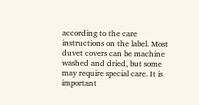according to the care instructions on the label. Most duvet covers can be machine washed and dried, but some may require special care. It is important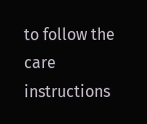to follow the care instructions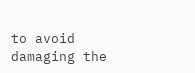to avoid damaging the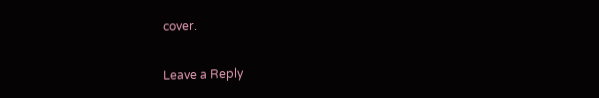cover.

Leave a Reply